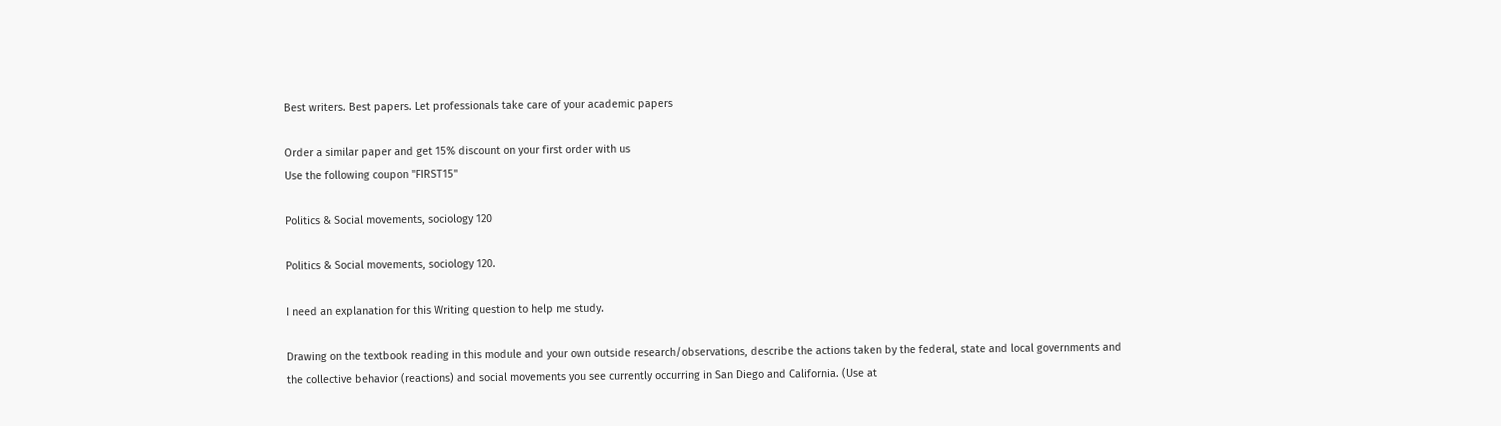Best writers. Best papers. Let professionals take care of your academic papers

Order a similar paper and get 15% discount on your first order with us
Use the following coupon "FIRST15"

Politics & Social movements, sociology 120

Politics & Social movements, sociology 120.

I need an explanation for this Writing question to help me study.

Drawing on the textbook reading in this module and your own outside research/observations, describe the actions taken by the federal, state and local governments and the collective behavior (reactions) and social movements you see currently occurring in San Diego and California. (Use at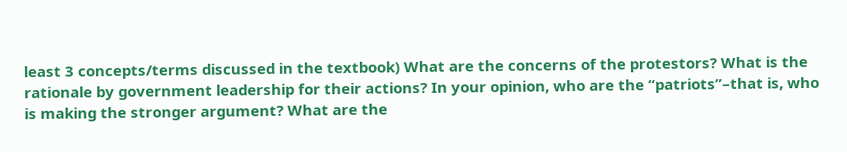least 3 concepts/terms discussed in the textbook) What are the concerns of the protestors? What is the rationale by government leadership for their actions? In your opinion, who are the “patriots”–that is, who is making the stronger argument? What are the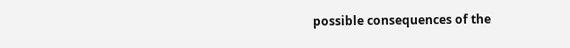possible consequences of the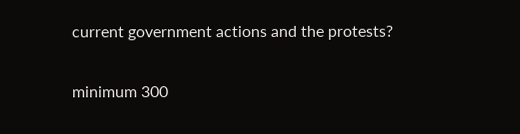current government actions and the protests?

minimum 300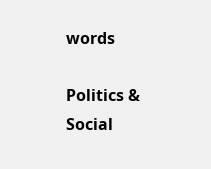words

Politics & Social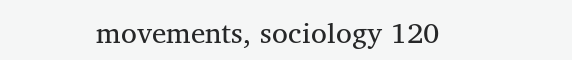movements, sociology 120